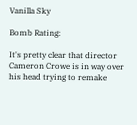Vanilla Sky

Bomb Rating:

It's pretty clear that director Cameron Crowe is in way over his head trying to remake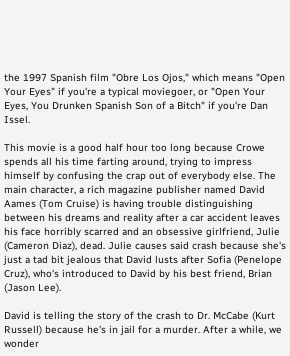the 1997 Spanish film "Obre Los Ojos," which means "Open Your Eyes" if you're a typical moviegoer, or "Open Your Eyes, You Drunken Spanish Son of a Bitch" if you're Dan Issel.

This movie is a good half hour too long because Crowe spends all his time farting around, trying to impress himself by confusing the crap out of everybody else. The main character, a rich magazine publisher named David Aames (Tom Cruise) is having trouble distinguishing between his dreams and reality after a car accident leaves his face horribly scarred and an obsessive girlfriend, Julie (Cameron Diaz), dead. Julie causes said crash because she's just a tad bit jealous that David lusts after Sofia (Penelope Cruz), who's introduced to David by his best friend, Brian (Jason Lee).

David is telling the story of the crash to Dr. McCabe (Kurt Russell) because he's in jail for a murder. After a while, we wonder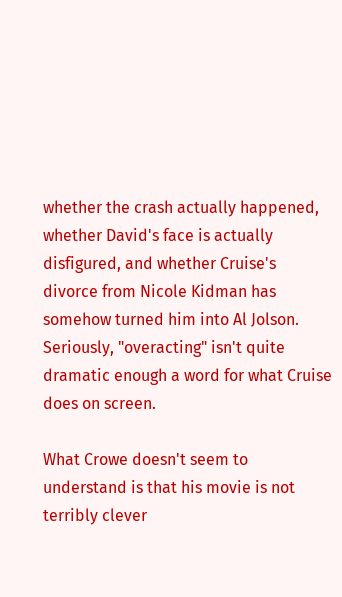whether the crash actually happened, whether David's face is actually disfigured, and whether Cruise's divorce from Nicole Kidman has somehow turned him into Al Jolson. Seriously, "overacting" isn't quite dramatic enough a word for what Cruise does on screen.

What Crowe doesn't seem to understand is that his movie is not terribly clever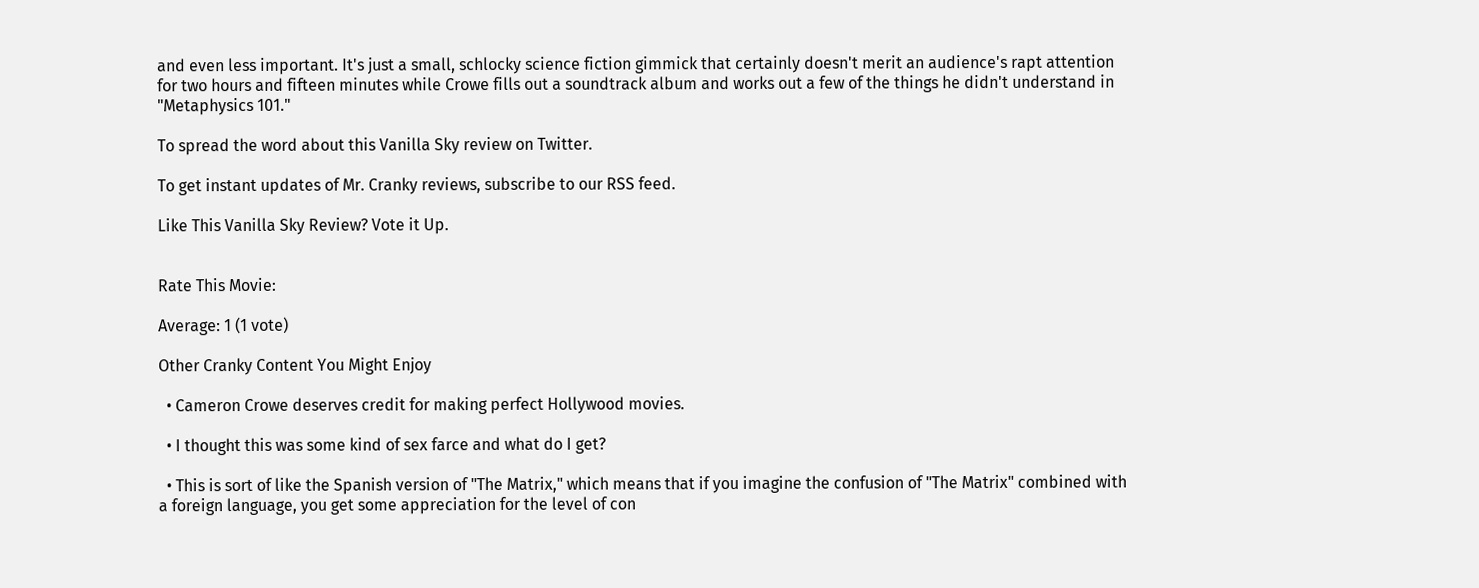and even less important. It's just a small, schlocky science fiction gimmick that certainly doesn't merit an audience's rapt attention for two hours and fifteen minutes while Crowe fills out a soundtrack album and works out a few of the things he didn't understand in "Metaphysics 101."

To spread the word about this Vanilla Sky review on Twitter.

To get instant updates of Mr. Cranky reviews, subscribe to our RSS feed.

Like This Vanilla Sky Review? Vote it Up.


Rate This Movie:

Average: 1 (1 vote)

Other Cranky Content You Might Enjoy

  • Cameron Crowe deserves credit for making perfect Hollywood movies.

  • I thought this was some kind of sex farce and what do I get?

  • This is sort of like the Spanish version of "The Matrix," which means that if you imagine the confusion of "The Matrix" combined with a foreign language, you get some appreciation for the level of con